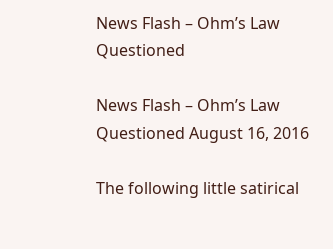News Flash – Ohm’s Law Questioned

News Flash – Ohm’s Law Questioned August 16, 2016

The following little satirical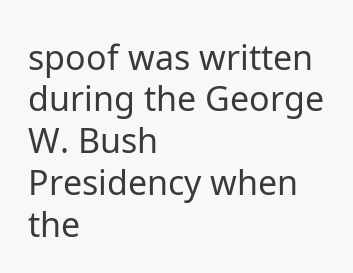spoof was written during the George W. Bush Presidency when the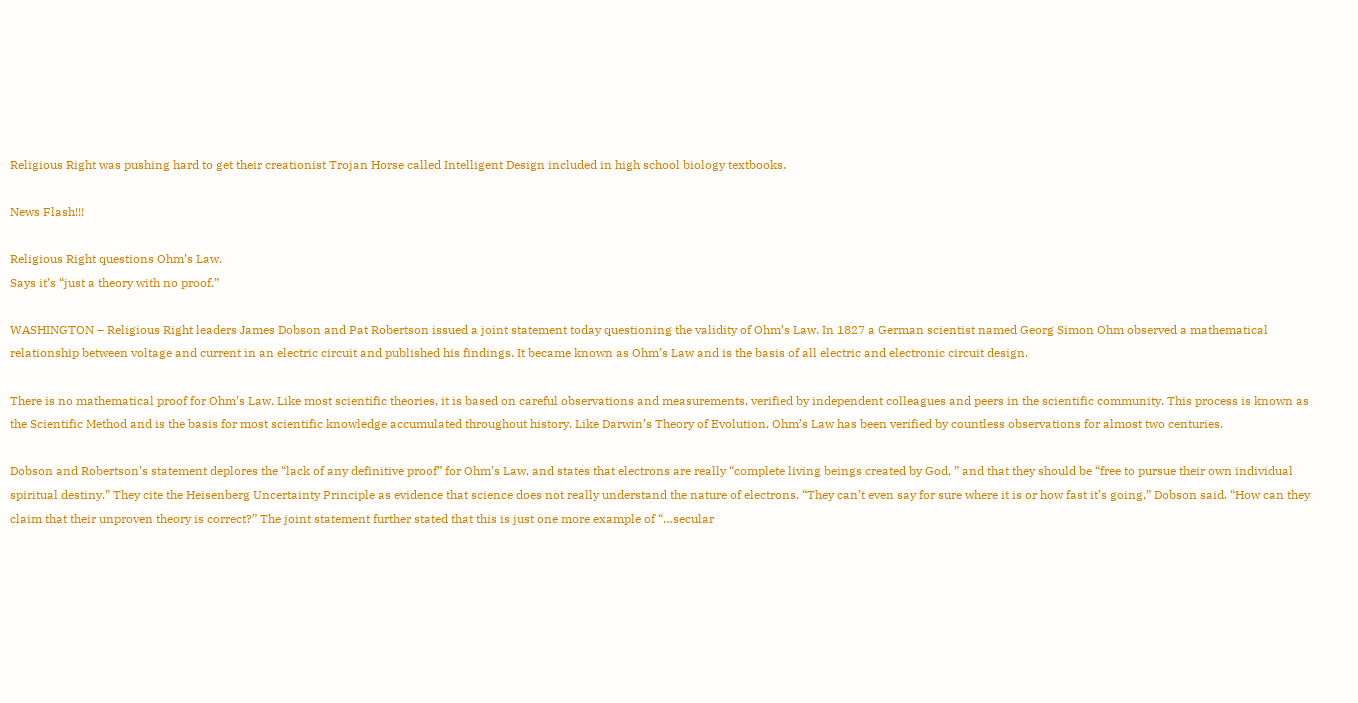Religious Right was pushing hard to get their creationist Trojan Horse called Intelligent Design included in high school biology textbooks.

News Flash!!!

Religious Right questions Ohm’s Law.
Says it’s “just a theory with no proof.”

WASHINGTON – Religious Right leaders James Dobson and Pat Robertson issued a joint statement today questioning the validity of Ohm’s Law. In 1827 a German scientist named Georg Simon Ohm observed a mathematical relationship between voltage and current in an electric circuit and published his findings. It became known as Ohm’s Law and is the basis of all electric and electronic circuit design.

There is no mathematical proof for Ohm’s Law. Like most scientific theories, it is based on careful observations and measurements, verified by independent colleagues and peers in the scientific community. This process is known as the Scientific Method and is the basis for most scientific knowledge accumulated throughout history. Like Darwin’s Theory of Evolution, Ohm’s Law has been verified by countless observations for almost two centuries.

Dobson and Robertson’s statement deplores the “lack of any definitive proof” for Ohm’s Law, and states that electrons are really “complete living beings created by God, ” and that they should be “free to pursue their own individual spiritual destiny.” They cite the Heisenberg Uncertainty Principle as evidence that science does not really understand the nature of electrons. “They can’t even say for sure where it is or how fast it’s going,” Dobson said. “How can they claim that their unproven theory is correct?” The joint statement further stated that this is just one more example of “…secular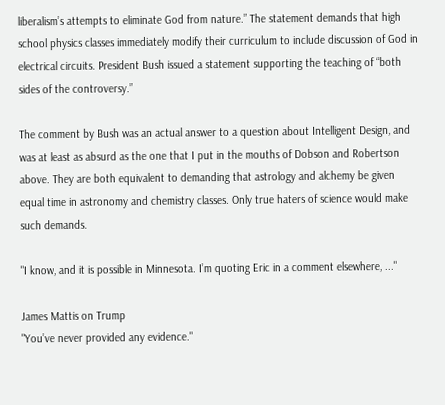liberalism’s attempts to eliminate God from nature.” The statement demands that high school physics classes immediately modify their curriculum to include discussion of God in electrical circuits. President Bush issued a statement supporting the teaching of “both sides of the controversy.”

The comment by Bush was an actual answer to a question about Intelligent Design, and was at least as absurd as the one that I put in the mouths of Dobson and Robertson above. They are both equivalent to demanding that astrology and alchemy be given equal time in astronomy and chemistry classes. Only true haters of science would make such demands.

"I know, and it is possible in Minnesota. I’m quoting Eric in a comment elsewhere, ..."

James Mattis on Trump
"You’ve never provided any evidence."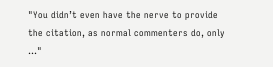"You didn’t even have the nerve to provide the citation, as normal commenters do, only ..."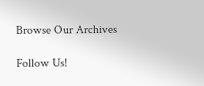Browse Our Archives

Follow Us!